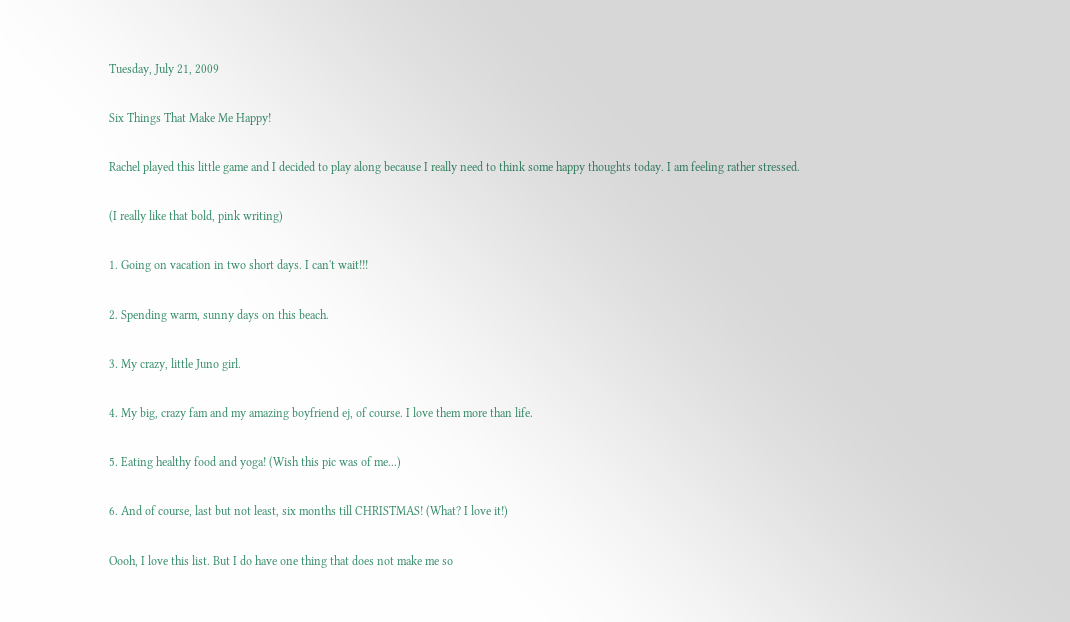Tuesday, July 21, 2009

Six Things That Make Me Happy!

Rachel played this little game and I decided to play along because I really need to think some happy thoughts today. I am feeling rather stressed.

(I really like that bold, pink writing)

1. Going on vacation in two short days. I can't wait!!!

2. Spending warm, sunny days on this beach.

3. My crazy, little Juno girl.

4. My big, crazy fam and my amazing boyfriend ej, of course. I love them more than life.

5. Eating healthy food and yoga! (Wish this pic was of me...)

6. And of course, last but not least, six months till CHRISTMAS! (What? I love it!)

Oooh, I love this list. But I do have one thing that does not make me so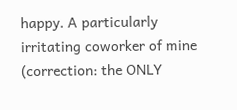happy. A particularly irritating coworker of mine (correction: the ONLY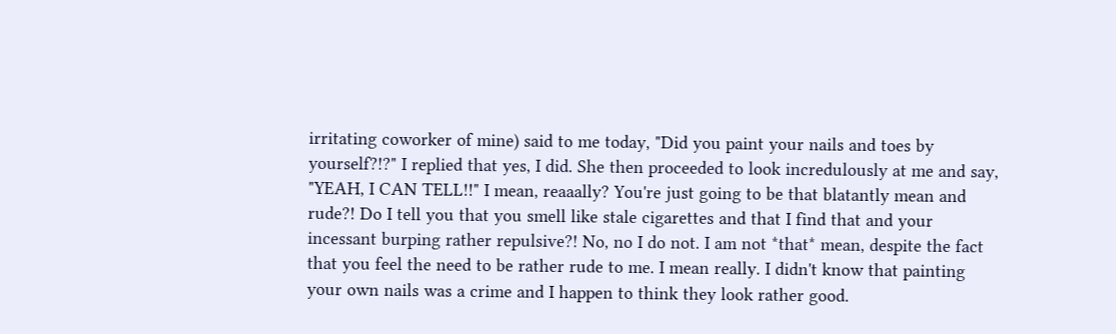irritating coworker of mine) said to me today, "Did you paint your nails and toes by yourself?!?" I replied that yes, I did. She then proceeded to look incredulously at me and say, "YEAH, I CAN TELL!!" I mean, reaaally? You're just going to be that blatantly mean and rude?! Do I tell you that you smell like stale cigarettes and that I find that and your incessant burping rather repulsive?! No, no I do not. I am not *that* mean, despite the fact that you feel the need to be rather rude to me. I mean really. I didn't know that painting your own nails was a crime and I happen to think they look rather good.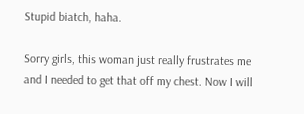Stupid biatch, haha.

Sorry girls, this woman just really frustrates me and I needed to get that off my chest. Now I will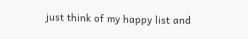just think of my happy list and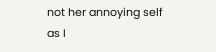not her annoying self as I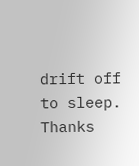drift off to sleep. Thanks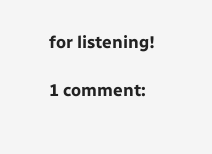for listening!

1 comment: